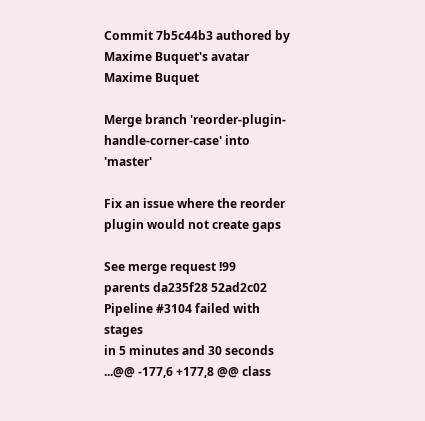Commit 7b5c44b3 authored by Maxime Buquet's avatar Maxime Buquet

Merge branch 'reorder-plugin-handle-corner-case' into 'master'

Fix an issue where the reorder plugin would not create gaps

See merge request !99
parents da235f28 52ad2c02
Pipeline #3104 failed with stages
in 5 minutes and 30 seconds
...@@ -177,6 +177,8 @@ class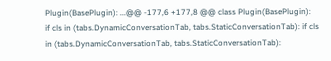Plugin(BasePlugin): ...@@ -177,6 +177,8 @@ class Plugin(BasePlugin):
if cls in (tabs.DynamicConversationTab, tabs.StaticConversationTab): if cls in (tabs.DynamicConversationTab, tabs.StaticConversationTab):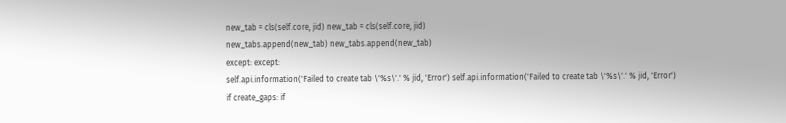new_tab = cls(self.core, jid) new_tab = cls(self.core, jid)
new_tabs.append(new_tab) new_tabs.append(new_tab)
except: except:
self.api.information('Failed to create tab \'%s\'.' % jid, 'Error') self.api.information('Failed to create tab \'%s\'.' % jid, 'Error')
if create_gaps: if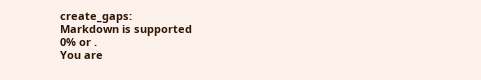create_gaps:
Markdown is supported
0% or .
You are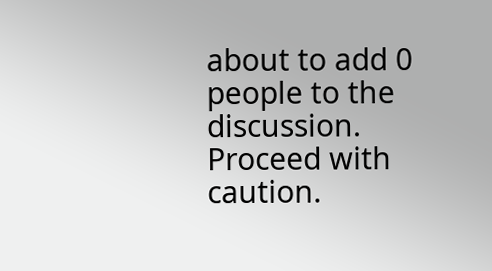about to add 0 people to the discussion. Proceed with caution.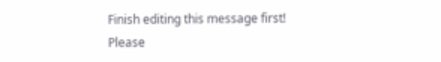Finish editing this message first!
Please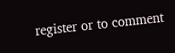register or to comment